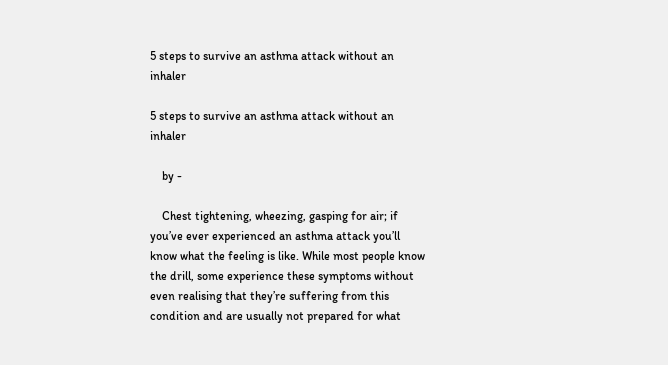5 steps to survive an asthma attack without an inhaler

5 steps to survive an asthma attack without an inhaler

    by -

    Chest tightening, wheezing, gasping for air; if you’ve ever experienced an asthma attack you’ll know what the feeling is like. While most people know the drill, some experience these symptoms without even realising that they’re suffering from this condition and are usually not prepared for what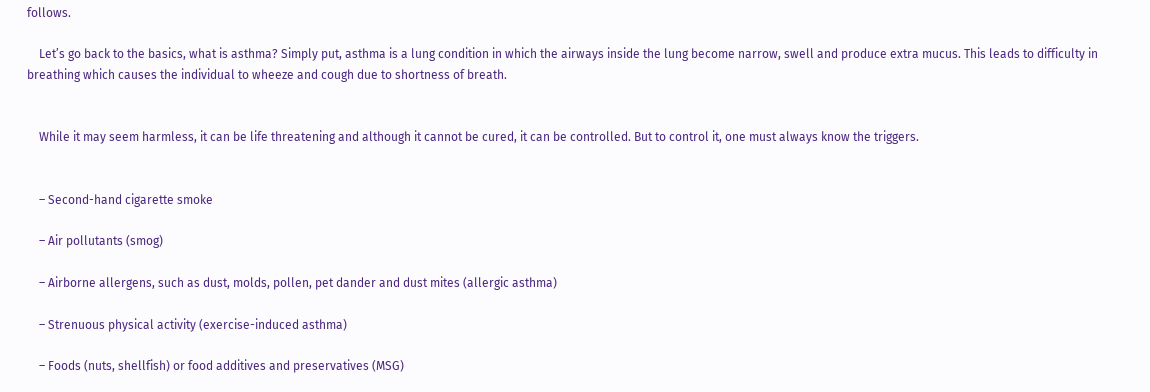follows.

    Let’s go back to the basics, what is asthma? Simply put, asthma is a lung condition in which the airways inside the lung become narrow, swell and produce extra mucus. This leads to difficulty in breathing which causes the individual to wheeze and cough due to shortness of breath.


    While it may seem harmless, it can be life threatening and although it cannot be cured, it can be controlled. But to control it, one must always know the triggers.


    – Second-hand cigarette smoke

    – Air pollutants (smog)

    – Airborne allergens, such as dust, molds, pollen, pet dander and dust mites (allergic asthma)

    – Strenuous physical activity (exercise-induced asthma)

    – Foods (nuts, shellfish) or food additives and preservatives (MSG)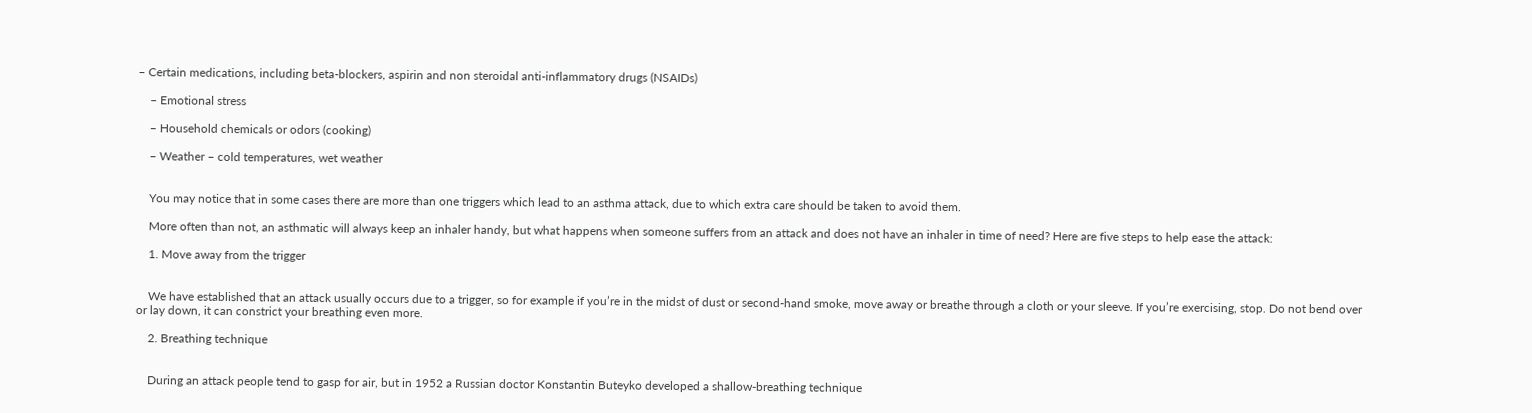– Certain medications, including beta-blockers, aspirin and non steroidal anti-inflammatory drugs (NSAIDs)

    – Emotional stress

    – Household chemicals or odors (cooking)

    – Weather – cold temperatures, wet weather


    You may notice that in some cases there are more than one triggers which lead to an asthma attack, due to which extra care should be taken to avoid them.

    More often than not, an asthmatic will always keep an inhaler handy, but what happens when someone suffers from an attack and does not have an inhaler in time of need? Here are five steps to help ease the attack:

    1. Move away from the trigger


    We have established that an attack usually occurs due to a trigger, so for example if you’re in the midst of dust or second-hand smoke, move away or breathe through a cloth or your sleeve. If you’re exercising, stop. Do not bend over or lay down, it can constrict your breathing even more.

    2. Breathing technique


    During an attack people tend to gasp for air, but in 1952 a Russian doctor Konstantin Buteyko developed a shallow-breathing technique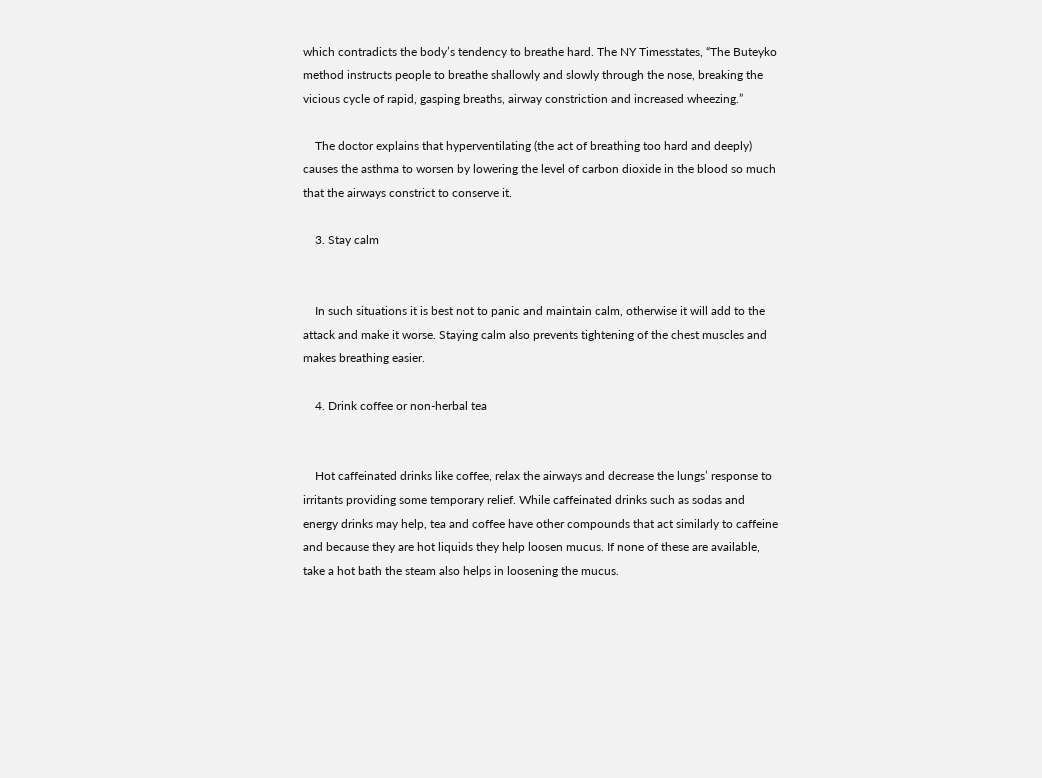which contradicts the body’s tendency to breathe hard. The NY Timesstates, “The Buteyko method instructs people to breathe shallowly and slowly through the nose, breaking the vicious cycle of rapid, gasping breaths, airway constriction and increased wheezing.”

    The doctor explains that hyperventilating (the act of breathing too hard and deeply) causes the asthma to worsen by lowering the level of carbon dioxide in the blood so much that the airways constrict to conserve it.

    3. Stay calm


    In such situations it is best not to panic and maintain calm, otherwise it will add to the attack and make it worse. Staying calm also prevents tightening of the chest muscles and makes breathing easier.

    4. Drink coffee or non-herbal tea


    Hot caffeinated drinks like coffee, relax the airways and decrease the lungs’ response to irritants providing some temporary relief. While caffeinated drinks such as sodas and energy drinks may help, tea and coffee have other compounds that act similarly to caffeine and because they are hot liquids they help loosen mucus. If none of these are available, take a hot bath the steam also helps in loosening the mucus.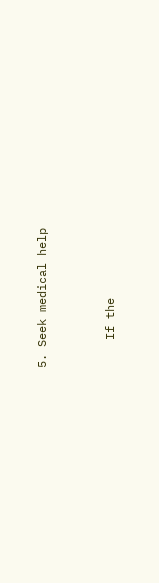5. Seek medical help


    If the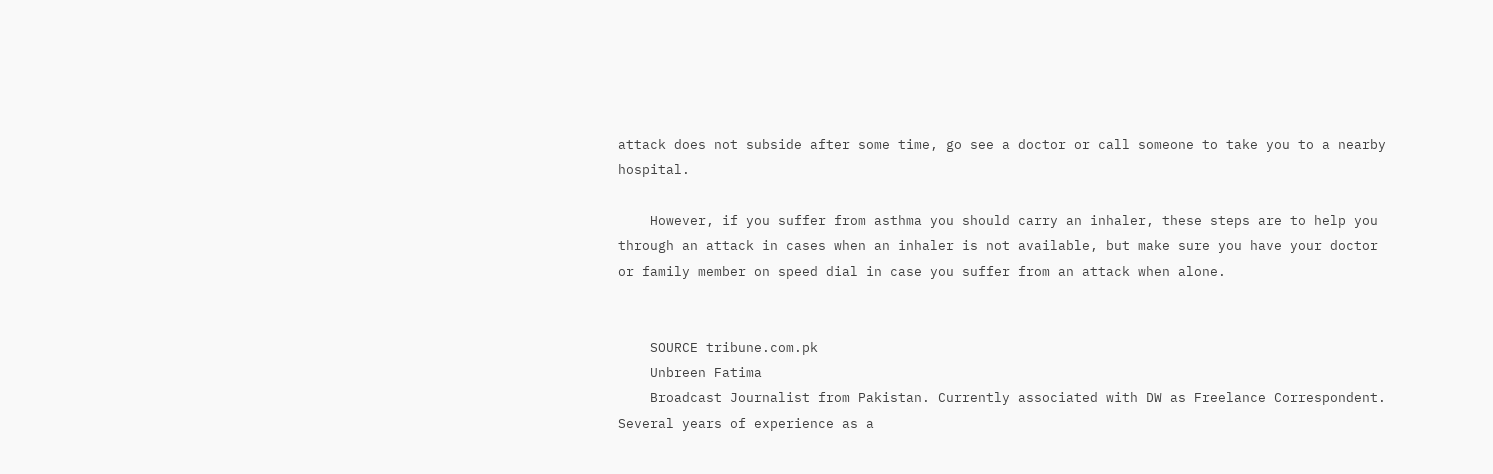attack does not subside after some time, go see a doctor or call someone to take you to a nearby hospital.

    However, if you suffer from asthma you should carry an inhaler, these steps are to help you through an attack in cases when an inhaler is not available, but make sure you have your doctor or family member on speed dial in case you suffer from an attack when alone.


    SOURCE tribune.com.pk
    Unbreen Fatima
    Broadcast Journalist from Pakistan. Currently associated with DW as Freelance Correspondent. Several years of experience as a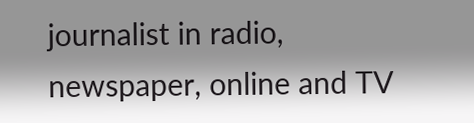journalist in radio, newspaper, online and TV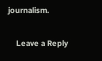journalism.


    Leave a Reply